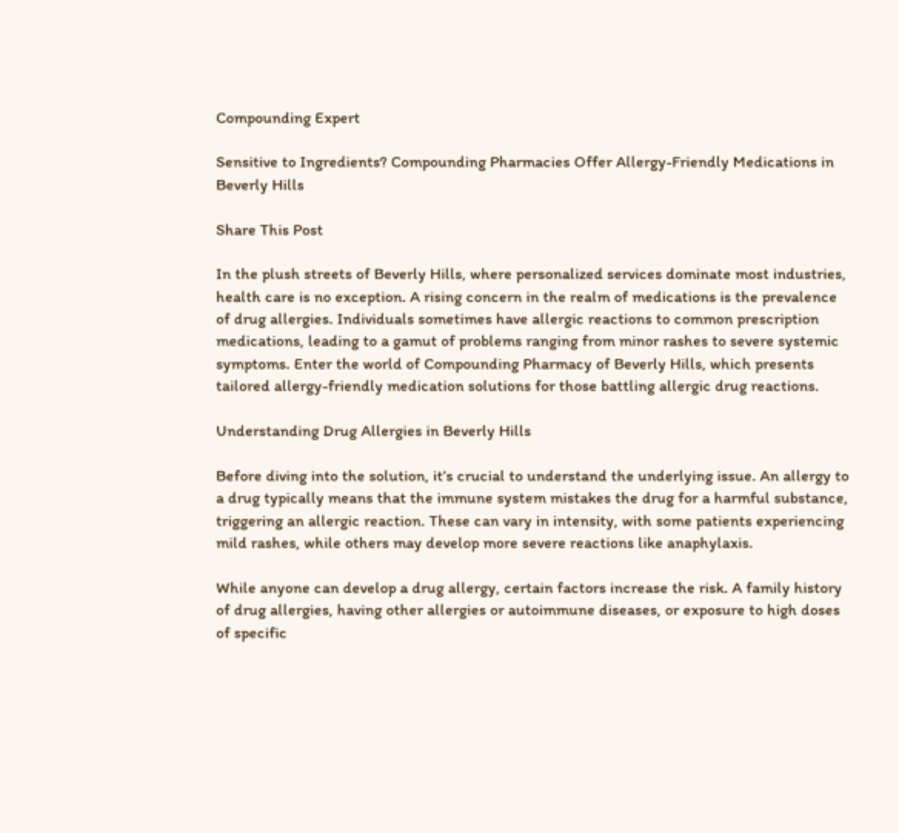Compounding Expert

Sensitive to Ingredients? Compounding Pharmacies Offer Allergy-Friendly Medications in Beverly Hills

Share This Post

In the plush streets of Beverly Hills, where personalized services dominate most industries, health care is no exception. A rising concern in the realm of medications is the prevalence of drug allergies. Individuals sometimes have allergic reactions to common prescription medications, leading to a gamut of problems ranging from minor rashes to severe systemic symptoms. Enter the world of Compounding Pharmacy of Beverly Hills, which presents tailored allergy-friendly medication solutions for those battling allergic drug reactions.

Understanding Drug Allergies in Beverly Hills

Before diving into the solution, it’s crucial to understand the underlying issue. An allergy to a drug typically means that the immune system mistakes the drug for a harmful substance, triggering an allergic reaction. These can vary in intensity, with some patients experiencing mild rashes, while others may develop more severe reactions like anaphylaxis.

While anyone can develop a drug allergy, certain factors increase the risk. A family history of drug allergies, having other allergies or autoimmune diseases, or exposure to high doses of specific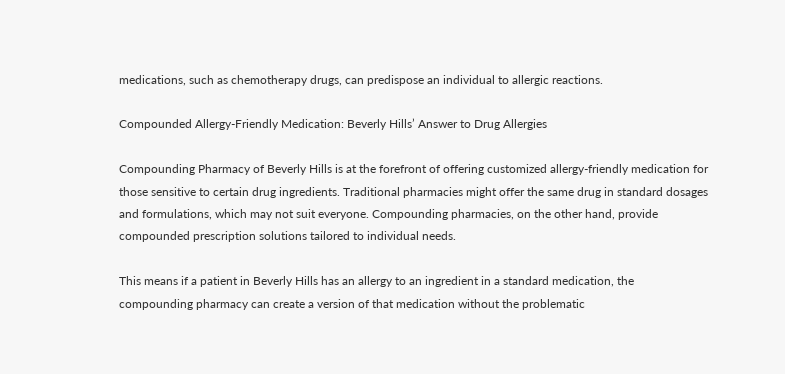medications, such as chemotherapy drugs, can predispose an individual to allergic reactions.

Compounded Allergy-Friendly Medication: Beverly Hills’ Answer to Drug Allergies

Compounding Pharmacy of Beverly Hills is at the forefront of offering customized allergy-friendly medication for those sensitive to certain drug ingredients. Traditional pharmacies might offer the same drug in standard dosages and formulations, which may not suit everyone. Compounding pharmacies, on the other hand, provide compounded prescription solutions tailored to individual needs.

This means if a patient in Beverly Hills has an allergy to an ingredient in a standard medication, the compounding pharmacy can create a version of that medication without the problematic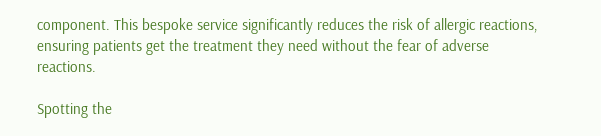component. This bespoke service significantly reduces the risk of allergic reactions, ensuring patients get the treatment they need without the fear of adverse reactions.

Spotting the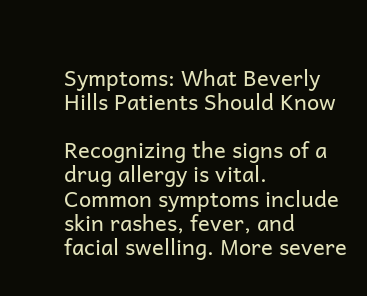Symptoms: What Beverly Hills Patients Should Know

Recognizing the signs of a drug allergy is vital. Common symptoms include skin rashes, fever, and facial swelling. More severe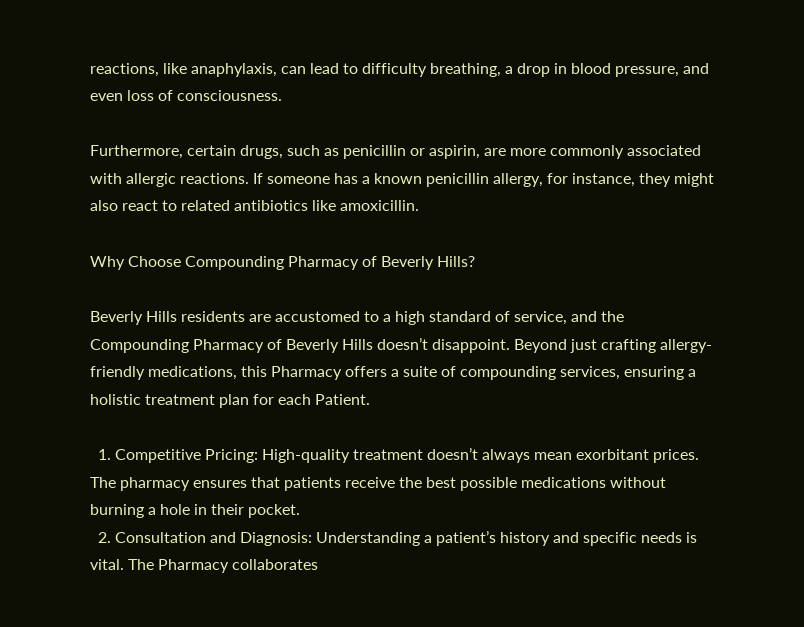reactions, like anaphylaxis, can lead to difficulty breathing, a drop in blood pressure, and even loss of consciousness.

Furthermore, certain drugs, such as penicillin or aspirin, are more commonly associated with allergic reactions. If someone has a known penicillin allergy, for instance, they might also react to related antibiotics like amoxicillin.

Why Choose Compounding Pharmacy of Beverly Hills?

Beverly Hills residents are accustomed to a high standard of service, and the Compounding Pharmacy of Beverly Hills doesn’t disappoint. Beyond just crafting allergy-friendly medications, this Pharmacy offers a suite of compounding services, ensuring a holistic treatment plan for each Patient.

  1. Competitive Pricing: High-quality treatment doesn’t always mean exorbitant prices. The pharmacy ensures that patients receive the best possible medications without burning a hole in their pocket.
  2. Consultation and Diagnosis: Understanding a patient’s history and specific needs is vital. The Pharmacy collaborates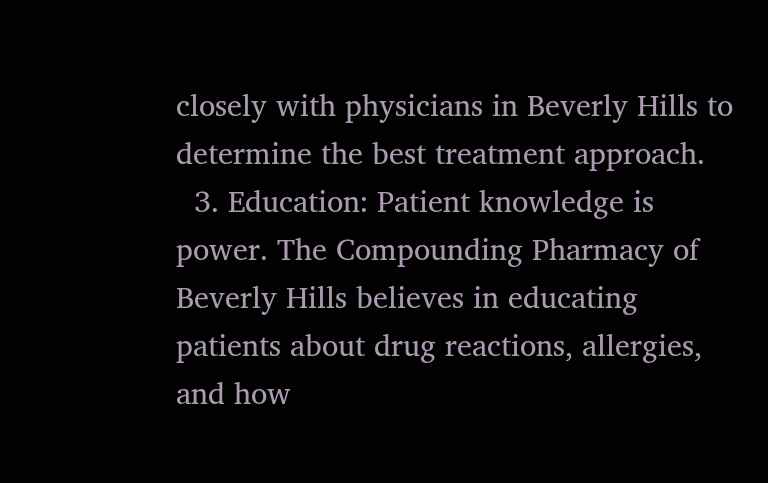closely with physicians in Beverly Hills to determine the best treatment approach.
  3. Education: Patient knowledge is power. The Compounding Pharmacy of Beverly Hills believes in educating patients about drug reactions, allergies, and how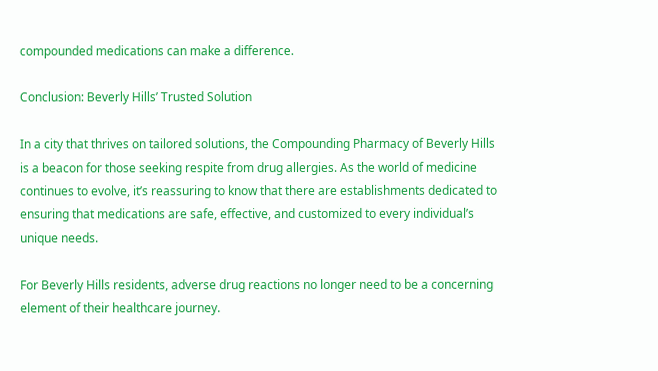compounded medications can make a difference.

Conclusion: Beverly Hills’ Trusted Solution

In a city that thrives on tailored solutions, the Compounding Pharmacy of Beverly Hills is a beacon for those seeking respite from drug allergies. As the world of medicine continues to evolve, it’s reassuring to know that there are establishments dedicated to ensuring that medications are safe, effective, and customized to every individual’s unique needs.

For Beverly Hills residents, adverse drug reactions no longer need to be a concerning element of their healthcare journey.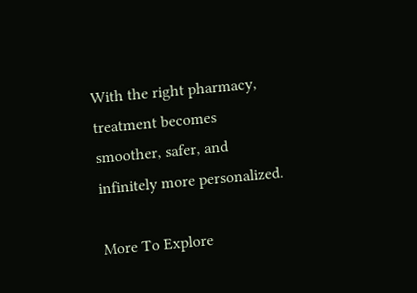With the right pharmacy, treatment becomes smoother, safer, and infinitely more personalized.

More To Explore